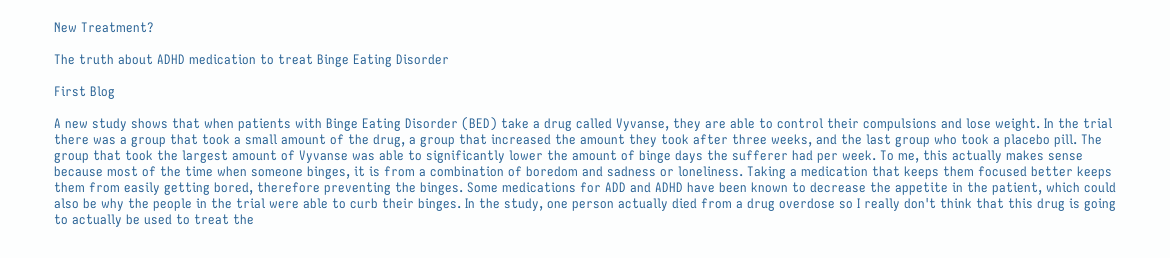New Treatment?

The truth about ADHD medication to treat Binge Eating Disorder

First Blog

A new study shows that when patients with Binge Eating Disorder (BED) take a drug called Vyvanse, they are able to control their compulsions and lose weight. In the trial there was a group that took a small amount of the drug, a group that increased the amount they took after three weeks, and the last group who took a placebo pill. The group that took the largest amount of Vyvanse was able to significantly lower the amount of binge days the sufferer had per week. To me, this actually makes sense because most of the time when someone binges, it is from a combination of boredom and sadness or loneliness. Taking a medication that keeps them focused better keeps them from easily getting bored, therefore preventing the binges. Some medications for ADD and ADHD have been known to decrease the appetite in the patient, which could also be why the people in the trial were able to curb their binges. In the study, one person actually died from a drug overdose so I really don't think that this drug is going to actually be used to treat the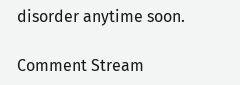disorder anytime soon.

Comment Stream